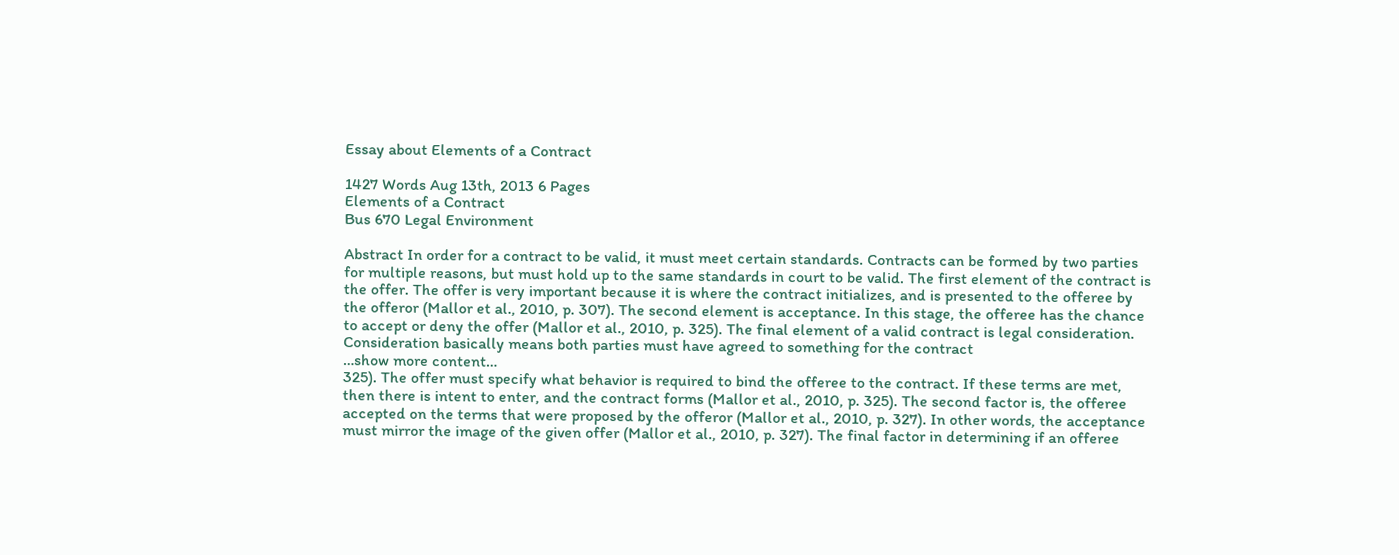Essay about Elements of a Contract

1427 Words Aug 13th, 2013 6 Pages
Elements of a Contract
Bus 670 Legal Environment

Abstract In order for a contract to be valid, it must meet certain standards. Contracts can be formed by two parties for multiple reasons, but must hold up to the same standards in court to be valid. The first element of the contract is the offer. The offer is very important because it is where the contract initializes, and is presented to the offeree by the offeror (Mallor et al., 2010, p. 307). The second element is acceptance. In this stage, the offeree has the chance to accept or deny the offer (Mallor et al., 2010, p. 325). The final element of a valid contract is legal consideration. Consideration basically means both parties must have agreed to something for the contract
…show more content…
325). The offer must specify what behavior is required to bind the offeree to the contract. If these terms are met, then there is intent to enter, and the contract forms (Mallor et al., 2010, p. 325). The second factor is, the offeree accepted on the terms that were proposed by the offeror (Mallor et al., 2010, p. 327). In other words, the acceptance must mirror the image of the given offer (Mallor et al., 2010, p. 327). The final factor in determining if an offeree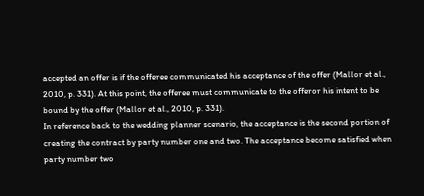accepted an offer is if the offeree communicated his acceptance of the offer (Mallor et al., 2010, p. 331). At this point, the offeree must communicate to the offeror his intent to be bound by the offer (Mallor et al., 2010, p. 331).
In reference back to the wedding planner scenario, the acceptance is the second portion of creating the contract by party number one and two. The acceptance become satisfied when party number two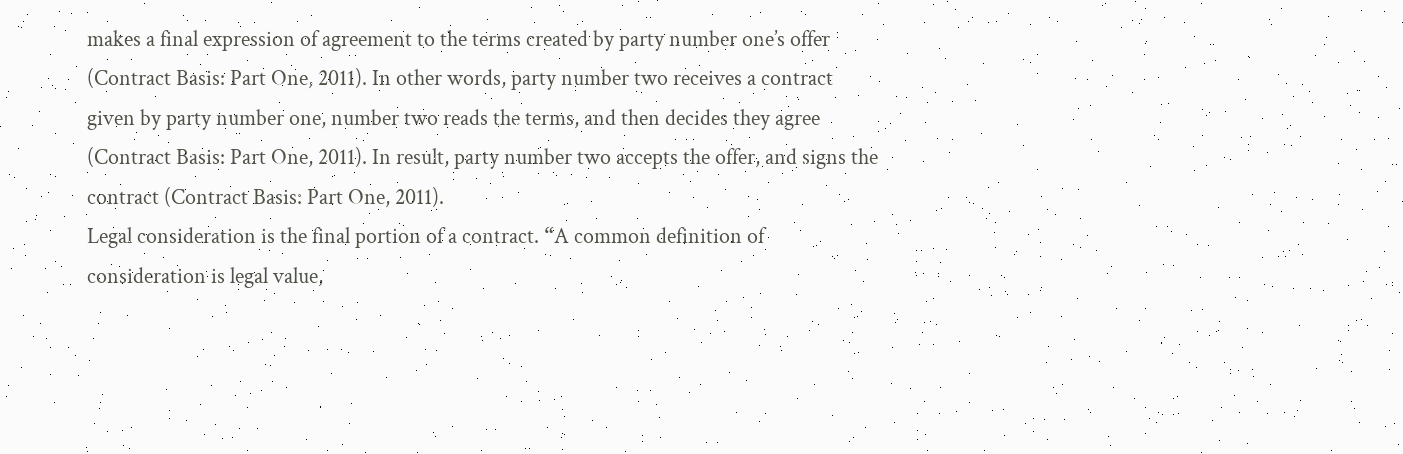makes a final expression of agreement to the terms created by party number one’s offer (Contract Basis: Part One, 2011). In other words, party number two receives a contract given by party number one, number two reads the terms, and then decides they agree (Contract Basis: Part One, 2011). In result, party number two accepts the offer, and signs the contract (Contract Basis: Part One, 2011).
Legal consideration is the final portion of a contract. “A common definition of consideration is legal value,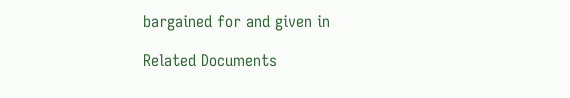bargained for and given in

Related Documents